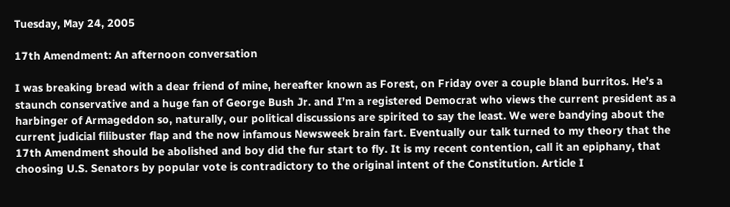Tuesday, May 24, 2005

17th Amendment: An afternoon conversation

I was breaking bread with a dear friend of mine, hereafter known as Forest, on Friday over a couple bland burritos. He’s a staunch conservative and a huge fan of George Bush Jr. and I’m a registered Democrat who views the current president as a harbinger of Armageddon so, naturally, our political discussions are spirited to say the least. We were bandying about the current judicial filibuster flap and the now infamous Newsweek brain fart. Eventually our talk turned to my theory that the 17th Amendment should be abolished and boy did the fur start to fly. It is my recent contention, call it an epiphany, that choosing U.S. Senators by popular vote is contradictory to the original intent of the Constitution. Article I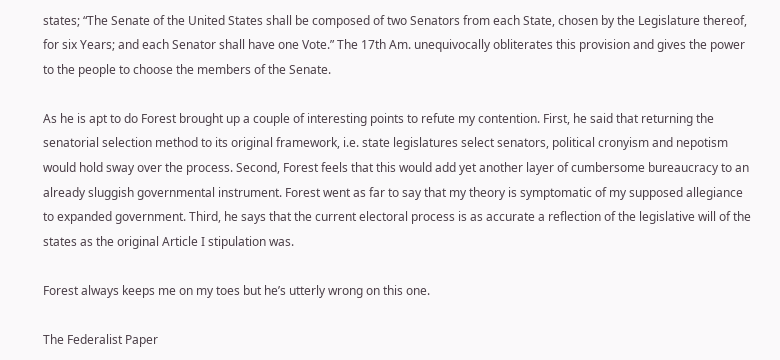states; “The Senate of the United States shall be composed of two Senators from each State, chosen by the Legislature thereof, for six Years; and each Senator shall have one Vote.” The 17th Am. unequivocally obliterates this provision and gives the power to the people to choose the members of the Senate.

As he is apt to do Forest brought up a couple of interesting points to refute my contention. First, he said that returning the senatorial selection method to its original framework, i.e. state legislatures select senators, political cronyism and nepotism would hold sway over the process. Second, Forest feels that this would add yet another layer of cumbersome bureaucracy to an already sluggish governmental instrument. Forest went as far to say that my theory is symptomatic of my supposed allegiance to expanded government. Third, he says that the current electoral process is as accurate a reflection of the legislative will of the states as the original Article I stipulation was.

Forest always keeps me on my toes but he’s utterly wrong on this one.

The Federalist Paper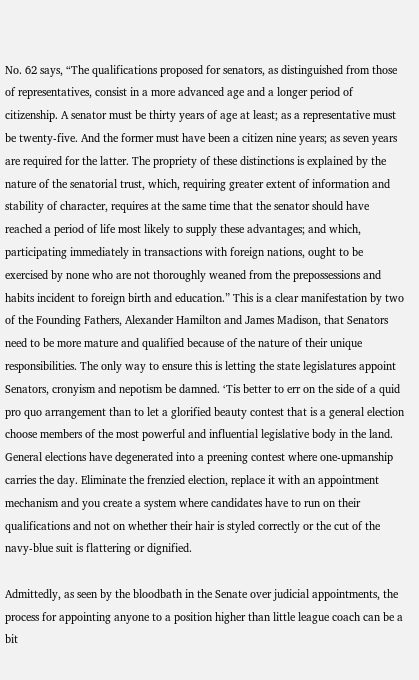No. 62 says, “The qualifications proposed for senators, as distinguished from those of representatives, consist in a more advanced age and a longer period of citizenship. A senator must be thirty years of age at least; as a representative must be twenty-five. And the former must have been a citizen nine years; as seven years are required for the latter. The propriety of these distinctions is explained by the nature of the senatorial trust, which, requiring greater extent of information and stability of character, requires at the same time that the senator should have reached a period of life most likely to supply these advantages; and which, participating immediately in transactions with foreign nations, ought to be exercised by none who are not thoroughly weaned from the prepossessions and habits incident to foreign birth and education.” This is a clear manifestation by two of the Founding Fathers, Alexander Hamilton and James Madison, that Senators need to be more mature and qualified because of the nature of their unique responsibilities. The only way to ensure this is letting the state legislatures appoint Senators, cronyism and nepotism be damned. ‘Tis better to err on the side of a quid pro quo arrangement than to let a glorified beauty contest that is a general election choose members of the most powerful and influential legislative body in the land. General elections have degenerated into a preening contest where one-upmanship carries the day. Eliminate the frenzied election, replace it with an appointment mechanism and you create a system where candidates have to run on their qualifications and not on whether their hair is styled correctly or the cut of the navy-blue suit is flattering or dignified.

Admittedly, as seen by the bloodbath in the Senate over judicial appointments, the process for appointing anyone to a position higher than little league coach can be a bit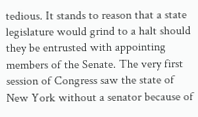tedious. It stands to reason that a state legislature would grind to a halt should they be entrusted with appointing members of the Senate. The very first session of Congress saw the state of New York without a senator because of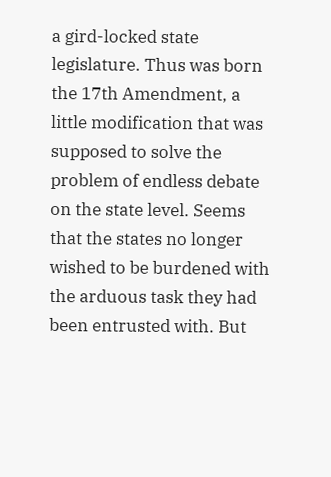a gird-locked state legislature. Thus was born the 17th Amendment, a little modification that was supposed to solve the problem of endless debate on the state level. Seems that the states no longer wished to be burdened with the arduous task they had been entrusted with. But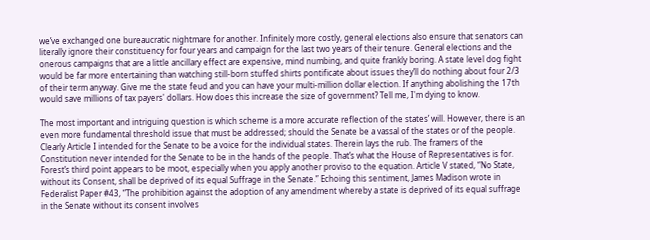we’ve exchanged one bureaucratic nightmare for another. Infinitely more costly, general elections also ensure that senators can literally ignore their constituency for four years and campaign for the last two years of their tenure. General elections and the onerous campaigns that are a little ancillary effect are expensive, mind numbing, and quite frankly boring. A state level dog fight would be far more entertaining than watching still-born stuffed shirts pontificate about issues they’ll do nothing about four 2/3 of their term anyway. Give me the state feud and you can have your multi-million dollar election. If anything abolishing the 17th would save millions of tax payers' dollars. How does this increase the size of government? Tell me, I'm dying to know.

The most important and intriguing question is which scheme is a more accurate reflection of the states’ will. However, there is an even more fundamental threshold issue that must be addressed; should the Senate be a vassal of the states or of the people. Clearly Article I intended for the Senate to be a voice for the individual states. Therein lays the rub. The framers of the Constitution never intended for the Senate to be in the hands of the people. That’s what the House of Representatives is for. Forest’s third point appears to be moot, especially when you apply another proviso to the equation. Article V stated, “No State, without its Consent, shall be deprived of its equal Suffrage in the Senate.” Echoing this sentiment, James Madison wrote in Federalist Paper #43, “The prohibition against the adoption of any amendment whereby a state is deprived of its equal suffrage in the Senate without its consent involves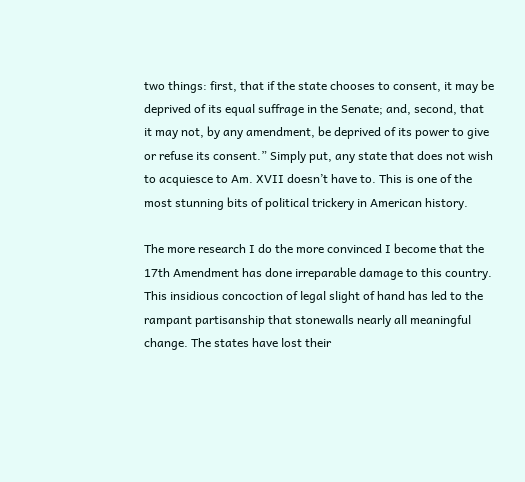two things: first, that if the state chooses to consent, it may be deprived of its equal suffrage in the Senate; and, second, that it may not, by any amendment, be deprived of its power to give or refuse its consent.” Simply put, any state that does not wish to acquiesce to Am. XVII doesn’t have to. This is one of the most stunning bits of political trickery in American history.

The more research I do the more convinced I become that the 17th Amendment has done irreparable damage to this country. This insidious concoction of legal slight of hand has led to the rampant partisanship that stonewalls nearly all meaningful change. The states have lost their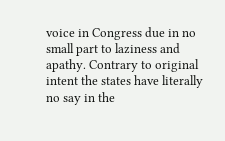voice in Congress due in no small part to laziness and apathy. Contrary to original intent the states have literally no say in the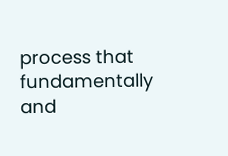process that fundamentally and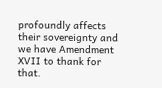profoundly affects their sovereignty and we have Amendment XVII to thank for that.